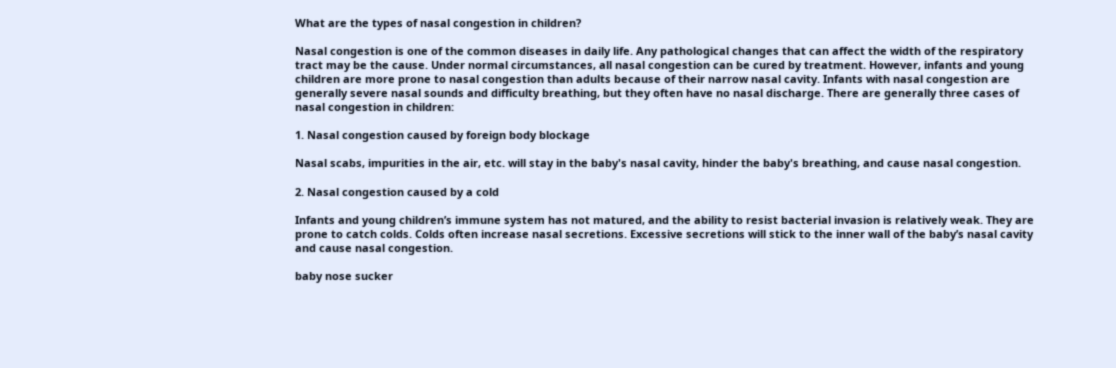What are the types of nasal congestion in children?

Nasal congestion is one of the common diseases in daily life. Any pathological changes that can affect the width of the respiratory tract may be the cause. Under normal circumstances, all nasal congestion can be cured by treatment. However, infants and young children are more prone to nasal congestion than adults because of their narrow nasal cavity. Infants with nasal congestion are generally severe nasal sounds and difficulty breathing, but they often have no nasal discharge. There are generally three cases of nasal congestion in children:

1. Nasal congestion caused by foreign body blockage

Nasal scabs, impurities in the air, etc. will stay in the baby's nasal cavity, hinder the baby's breathing, and cause nasal congestion.

2. Nasal congestion caused by a cold

Infants and young children’s immune system has not matured, and the ability to resist bacterial invasion is relatively weak. They are prone to catch colds. Colds often increase nasal secretions. Excessive secretions will stick to the inner wall of the baby’s nasal cavity and cause nasal congestion.

baby nose sucker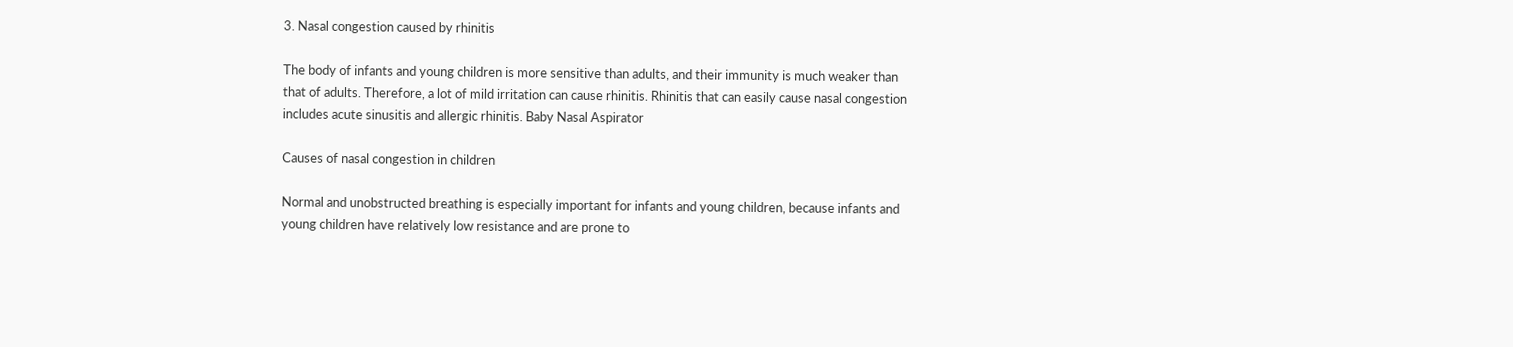3. Nasal congestion caused by rhinitis

The body of infants and young children is more sensitive than adults, and their immunity is much weaker than that of adults. Therefore, a lot of mild irritation can cause rhinitis. Rhinitis that can easily cause nasal congestion includes acute sinusitis and allergic rhinitis. Baby Nasal Aspirator

Causes of nasal congestion in children

Normal and unobstructed breathing is especially important for infants and young children, because infants and young children have relatively low resistance and are prone to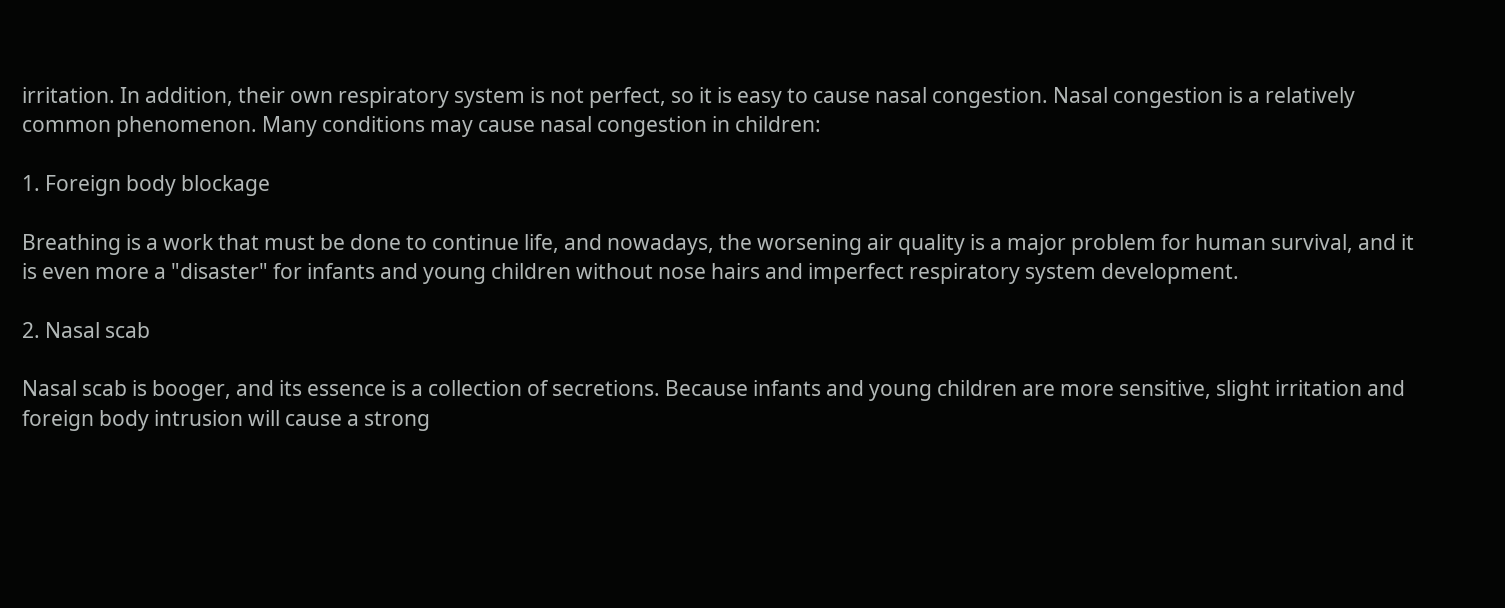irritation. In addition, their own respiratory system is not perfect, so it is easy to cause nasal congestion. Nasal congestion is a relatively common phenomenon. Many conditions may cause nasal congestion in children:

1. Foreign body blockage

Breathing is a work that must be done to continue life, and nowadays, the worsening air quality is a major problem for human survival, and it is even more a "disaster" for infants and young children without nose hairs and imperfect respiratory system development.

2. Nasal scab

Nasal scab is booger, and its essence is a collection of secretions. Because infants and young children are more sensitive, slight irritation and foreign body intrusion will cause a strong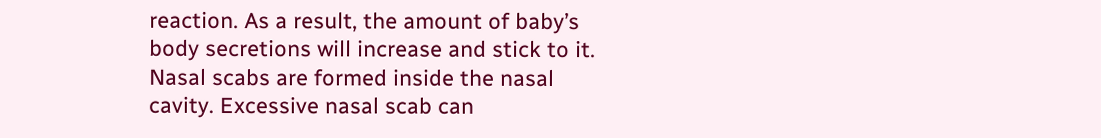reaction. As a result, the amount of baby’s body secretions will increase and stick to it. Nasal scabs are formed inside the nasal cavity. Excessive nasal scab can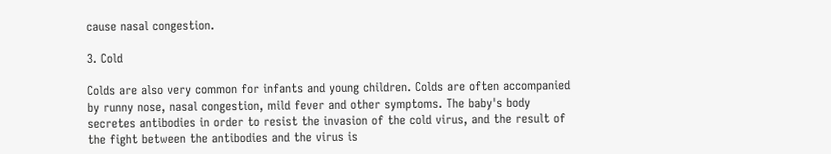cause nasal congestion.

3. Cold

Colds are also very common for infants and young children. Colds are often accompanied by runny nose, nasal congestion, mild fever and other symptoms. The baby's body secretes antibodies in order to resist the invasion of the cold virus, and the result of the fight between the antibodies and the virus is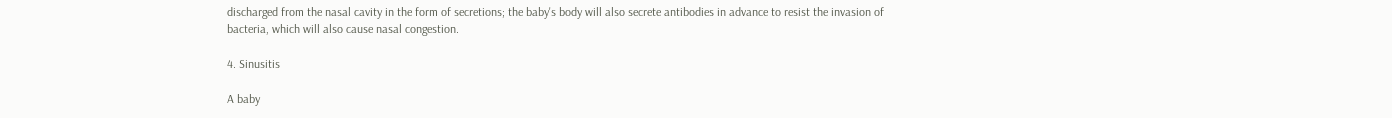discharged from the nasal cavity in the form of secretions; the baby's body will also secrete antibodies in advance to resist the invasion of bacteria, which will also cause nasal congestion.

4. Sinusitis

A baby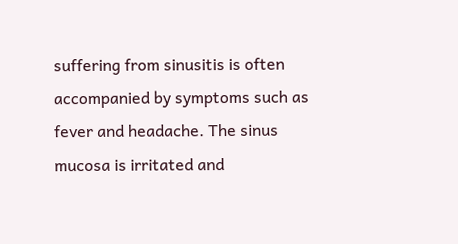suffering from sinusitis is often accompanied by symptoms such as fever and headache. The sinus mucosa is irritated and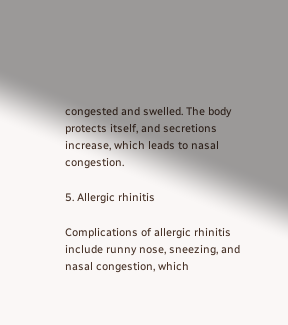congested and swelled. The body protects itself, and secretions increase, which leads to nasal congestion.

5. Allergic rhinitis

Complications of allergic rhinitis include runny nose, sneezing, and nasal congestion, which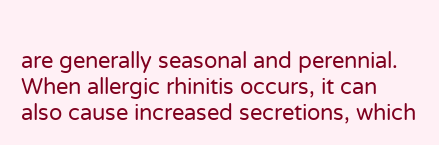are generally seasonal and perennial. When allergic rhinitis occurs, it can also cause increased secretions, which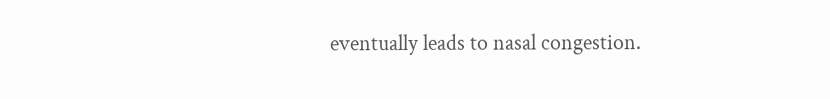eventually leads to nasal congestion.